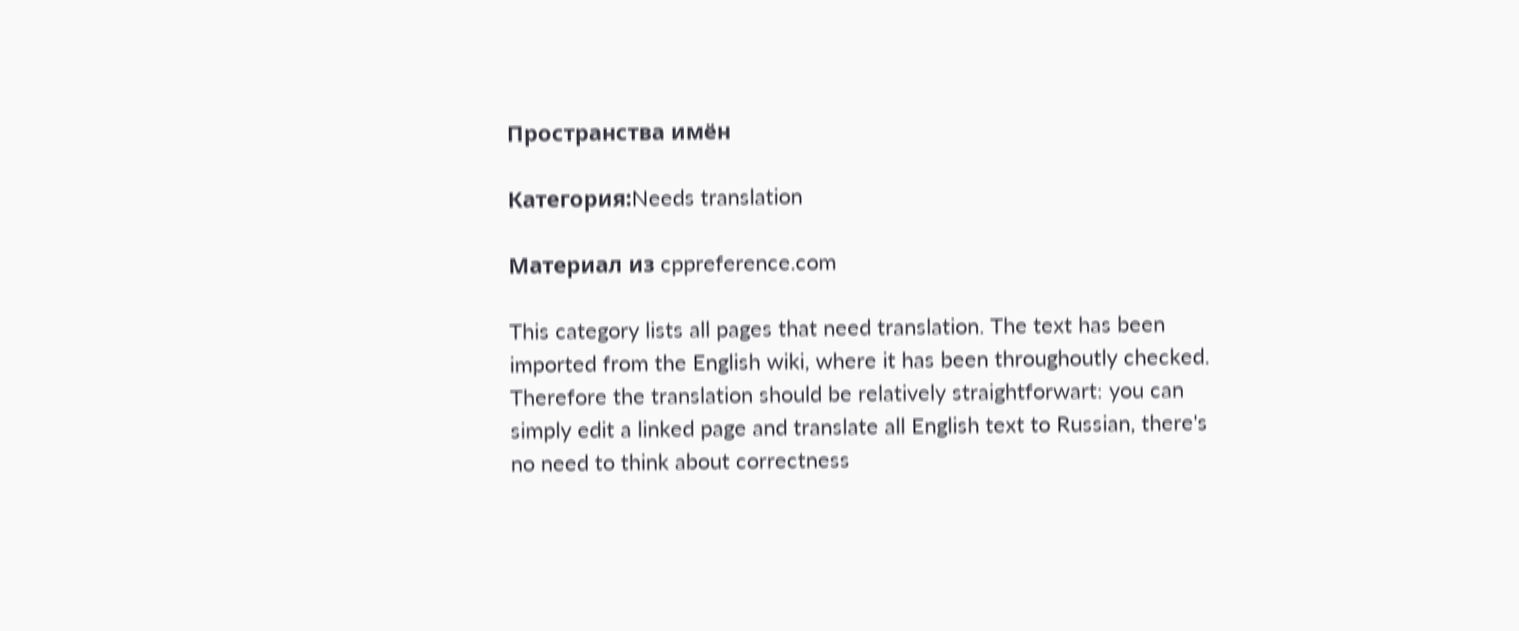Пространства имён

Категория:Needs translation

Материал из cppreference.com

This category lists all pages that need translation. The text has been imported from the English wiki, where it has been throughoutly checked. Therefore the translation should be relatively straightforwart: you can simply edit a linked page and translate all English text to Russian, there's no need to think about correctness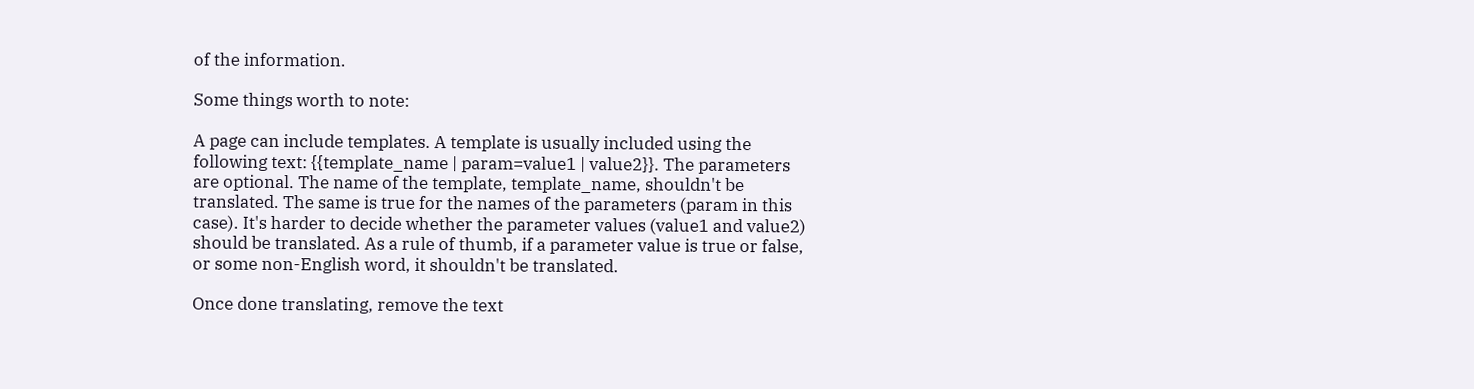of the information.

Some things worth to note:

A page can include templates. A template is usually included using the following text: {{template_name | param=value1 | value2}}. The parameters are optional. The name of the template, template_name, shouldn't be translated. The same is true for the names of the parameters (param in this case). It's harder to decide whether the parameter values (value1 and value2) should be translated. As a rule of thumb, if a parameter value is true or false, or some non-English word, it shouldn't be translated.

Once done translating, remove the text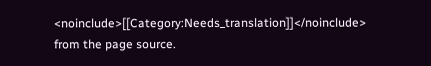<noinclude>[[Category:Needs_translation]]</noinclude> from the page source.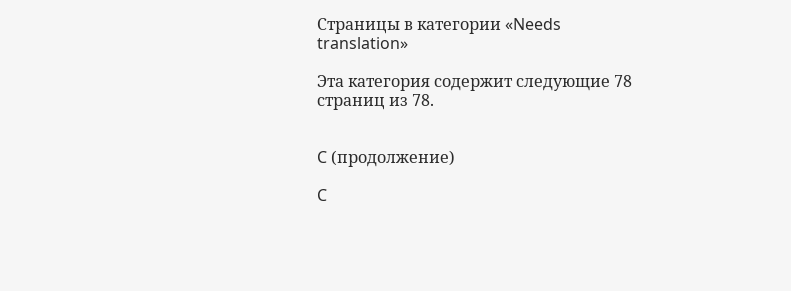Страницы в категории «Needs translation»

Эта категория содержит следующие 78 страниц из 78.


C (продолжение)

C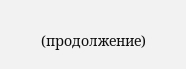(продолжение)